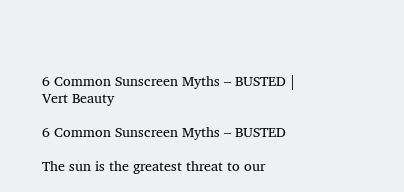6 Common Sunscreen Myths – BUSTED | Vert Beauty

6 Common Sunscreen Myths – BUSTED

The sun is the greatest threat to our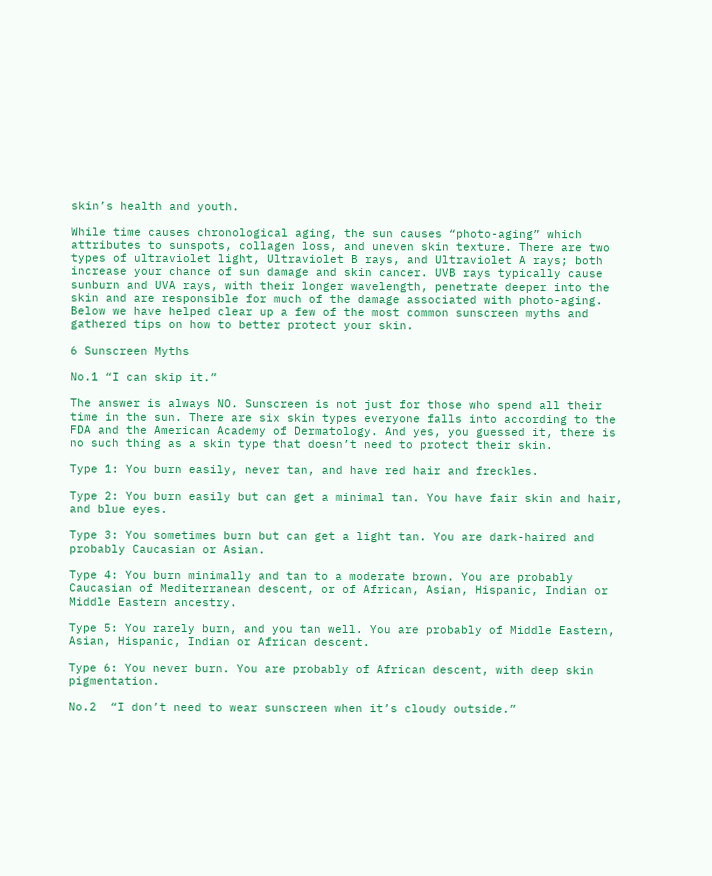skin’s health and youth.

While time causes chronological aging, the sun causes “photo-aging” which attributes to sunspots, collagen loss, and uneven skin texture. There are two types of ultraviolet light, Ultraviolet B rays, and Ultraviolet A rays; both increase your chance of sun damage and skin cancer. UVB rays typically cause sunburn and UVA rays, with their longer wavelength, penetrate deeper into the skin and are responsible for much of the damage associated with photo-aging. Below we have helped clear up a few of the most common sunscreen myths and gathered tips on how to better protect your skin.

6 Sunscreen Myths

No.1 “I can skip it.”

The answer is always NO. Sunscreen is not just for those who spend all their time in the sun. There are six skin types everyone falls into according to the FDA and the American Academy of Dermatology. And yes, you guessed it, there is no such thing as a skin type that doesn’t need to protect their skin.

Type 1: You burn easily, never tan, and have red hair and freckles.

Type 2: You burn easily but can get a minimal tan. You have fair skin and hair, and blue eyes.

Type 3: You sometimes burn but can get a light tan. You are dark-haired and probably Caucasian or Asian.

Type 4: You burn minimally and tan to a moderate brown. You are probably Caucasian of Mediterranean descent, or of African, Asian, Hispanic, Indian or Middle Eastern ancestry.

Type 5: You rarely burn, and you tan well. You are probably of Middle Eastern, Asian, Hispanic, Indian or African descent.

Type 6: You never burn. You are probably of African descent, with deep skin pigmentation.

No.2  “I don’t need to wear sunscreen when it’s cloudy outside.”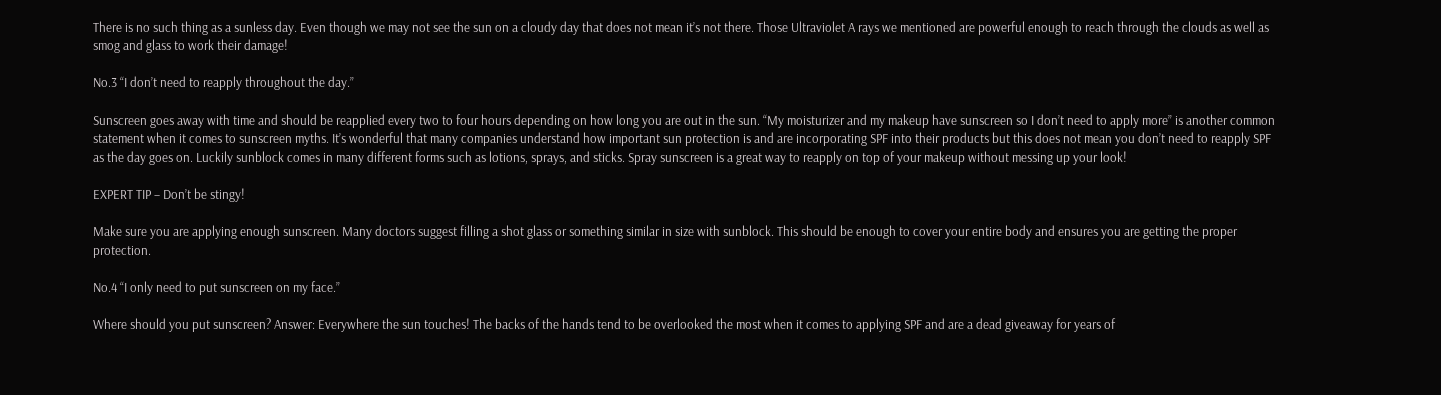There is no such thing as a sunless day. Even though we may not see the sun on a cloudy day that does not mean it’s not there. Those Ultraviolet A rays we mentioned are powerful enough to reach through the clouds as well as smog and glass to work their damage!

No.3 “I don’t need to reapply throughout the day.”

Sunscreen goes away with time and should be reapplied every two to four hours depending on how long you are out in the sun. “My moisturizer and my makeup have sunscreen so I don’t need to apply more” is another common statement when it comes to sunscreen myths. It’s wonderful that many companies understand how important sun protection is and are incorporating SPF into their products but this does not mean you don’t need to reapply SPF as the day goes on. Luckily sunblock comes in many different forms such as lotions, sprays, and sticks. Spray sunscreen is a great way to reapply on top of your makeup without messing up your look!

EXPERT TIP – Don’t be stingy!

Make sure you are applying enough sunscreen. Many doctors suggest filling a shot glass or something similar in size with sunblock. This should be enough to cover your entire body and ensures you are getting the proper protection.

No.4 “I only need to put sunscreen on my face.”

Where should you put sunscreen? Answer: Everywhere the sun touches! The backs of the hands tend to be overlooked the most when it comes to applying SPF and are a dead giveaway for years of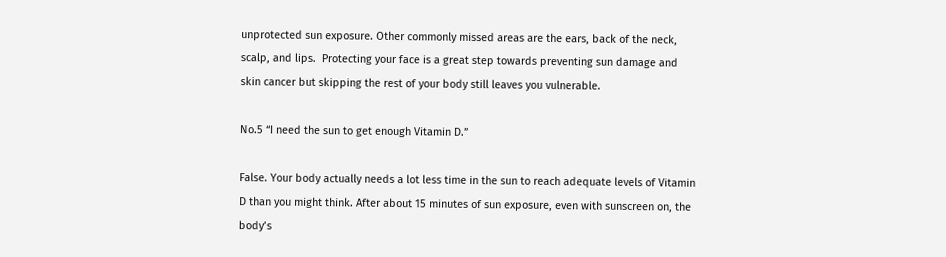unprotected sun exposure. Other commonly missed areas are the ears, back of the neck, scalp, and lips.  Protecting your face is a great step towards preventing sun damage and skin cancer but skipping the rest of your body still leaves you vulnerable.

No.5 “I need the sun to get enough Vitamin D.”

False. Your body actually needs a lot less time in the sun to reach adequate levels of Vitamin D than you might think. After about 15 minutes of sun exposure, even with sunscreen on, the body’s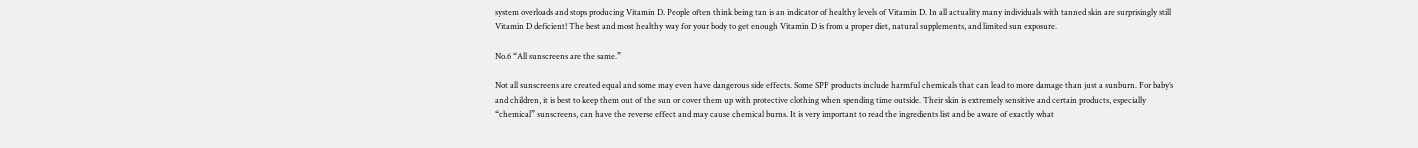system overloads and stops producing Vitamin D. People often think being tan is an indicator of healthy levels of Vitamin D. In all actuality many individuals with tanned skin are surprisingly still Vitamin D deficient! The best and most healthy way for your body to get enough Vitamin D is from a proper diet, natural supplements, and limited sun exposure.

No.6 “All sunscreens are the same.”

Not all sunscreens are created equal and some may even have dangerous side effects. Some SPF products include harmful chemicals that can lead to more damage than just a sunburn. For baby’s and children, it is best to keep them out of the sun or cover them up with protective clothing when spending time outside. Their skin is extremely sensitive and certain products, especially “chemical” sunscreens, can have the reverse effect and may cause chemical burns. It is very important to read the ingredients list and be aware of exactly what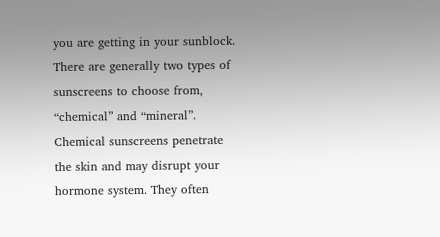you are getting in your sunblock. There are generally two types of sunscreens to choose from, “chemical” and “mineral”. Chemical sunscreens penetrate the skin and may disrupt your hormone system. They often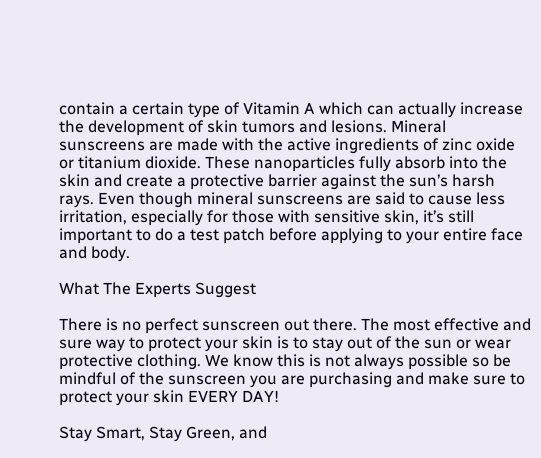contain a certain type of Vitamin A which can actually increase the development of skin tumors and lesions. Mineral sunscreens are made with the active ingredients of zinc oxide or titanium dioxide. These nanoparticles fully absorb into the skin and create a protective barrier against the sun’s harsh rays. Even though mineral sunscreens are said to cause less irritation, especially for those with sensitive skin, it’s still important to do a test patch before applying to your entire face and body.

What The Experts Suggest

There is no perfect sunscreen out there. The most effective and sure way to protect your skin is to stay out of the sun or wear protective clothing. We know this is not always possible so be mindful of the sunscreen you are purchasing and make sure to protect your skin EVERY DAY!

Stay Smart, Stay Green, and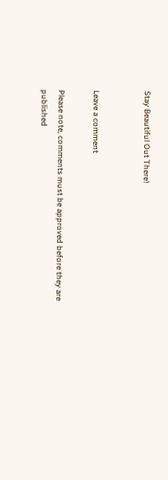Stay Beautiful Out There!


Leave a comment

Please note, comments must be approved before they are published